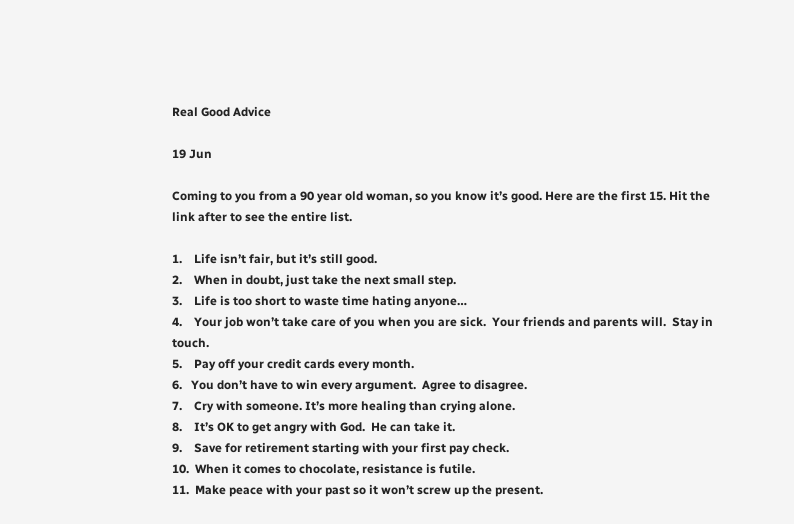Real Good Advice

19 Jun

Coming to you from a 90 year old woman, so you know it’s good. Here are the first 15. Hit the link after to see the entire list.

1.    Life isn’t fair, but it’s still good.
2.    When in doubt, just take the next small step.
3.    Life is too short to waste time hating anyone…
4.    Your job won’t take care of you when you are sick.  Your friends and parents will.  Stay in touch.
5.    Pay off your credit cards every month.
6.   You don’t have to win every argument.  Agree to disagree.
7.    Cry with someone. It’s more healing than crying alone.
8.    It’s OK to get angry with God.  He can take it.
9.    Save for retirement starting with your first pay check.
10.  When it comes to chocolate, resistance is futile.
11.  Make peace with your past so it won’t screw up the present.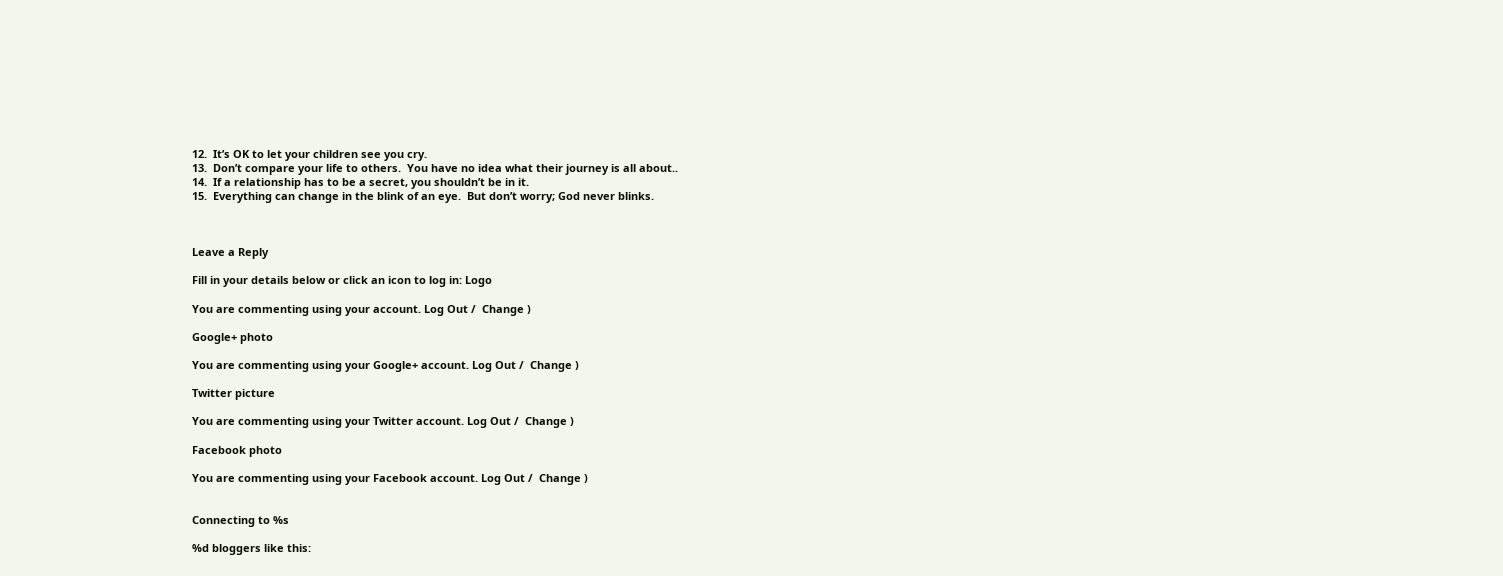12.  It’s OK to let your children see you cry.
13.  Don’t compare your life to others.  You have no idea what their journey is all about..
14.  If a relationship has to be a secret, you shouldn’t be in it.
15.  Everything can change in the blink of an eye.  But don’t worry; God never blinks.



Leave a Reply

Fill in your details below or click an icon to log in: Logo

You are commenting using your account. Log Out /  Change )

Google+ photo

You are commenting using your Google+ account. Log Out /  Change )

Twitter picture

You are commenting using your Twitter account. Log Out /  Change )

Facebook photo

You are commenting using your Facebook account. Log Out /  Change )


Connecting to %s

%d bloggers like this: